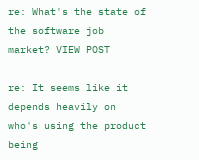re: What's the state of the software job market? VIEW POST

re: It seems like it depends heavily on who's using the product being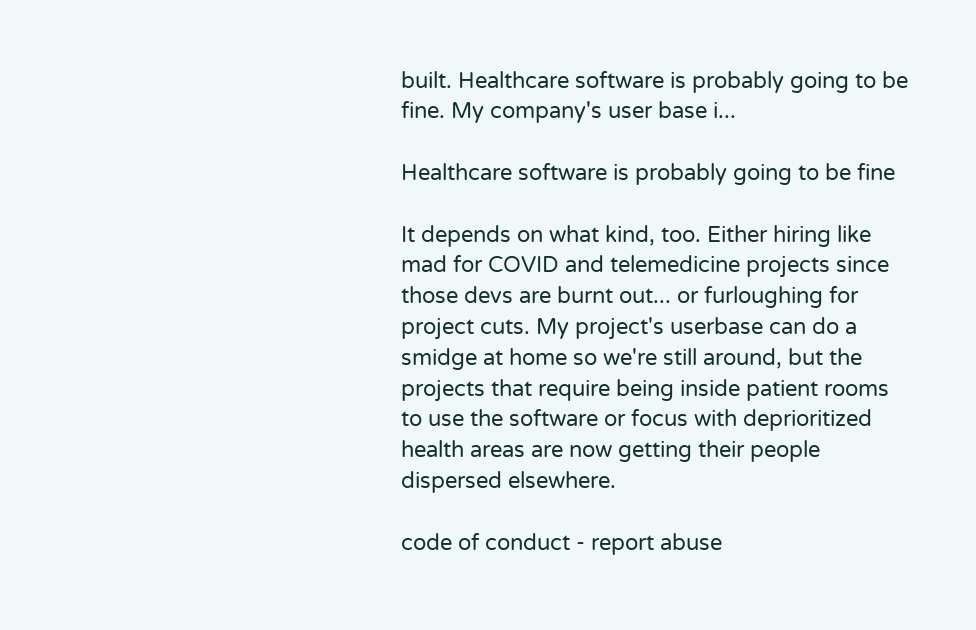built. Healthcare software is probably going to be fine. My company's user base i...

Healthcare software is probably going to be fine

It depends on what kind, too. Either hiring like mad for COVID and telemedicine projects since those devs are burnt out... or furloughing for project cuts. My project's userbase can do a smidge at home so we're still around, but the projects that require being inside patient rooms to use the software or focus with deprioritized health areas are now getting their people dispersed elsewhere.

code of conduct - report abuse